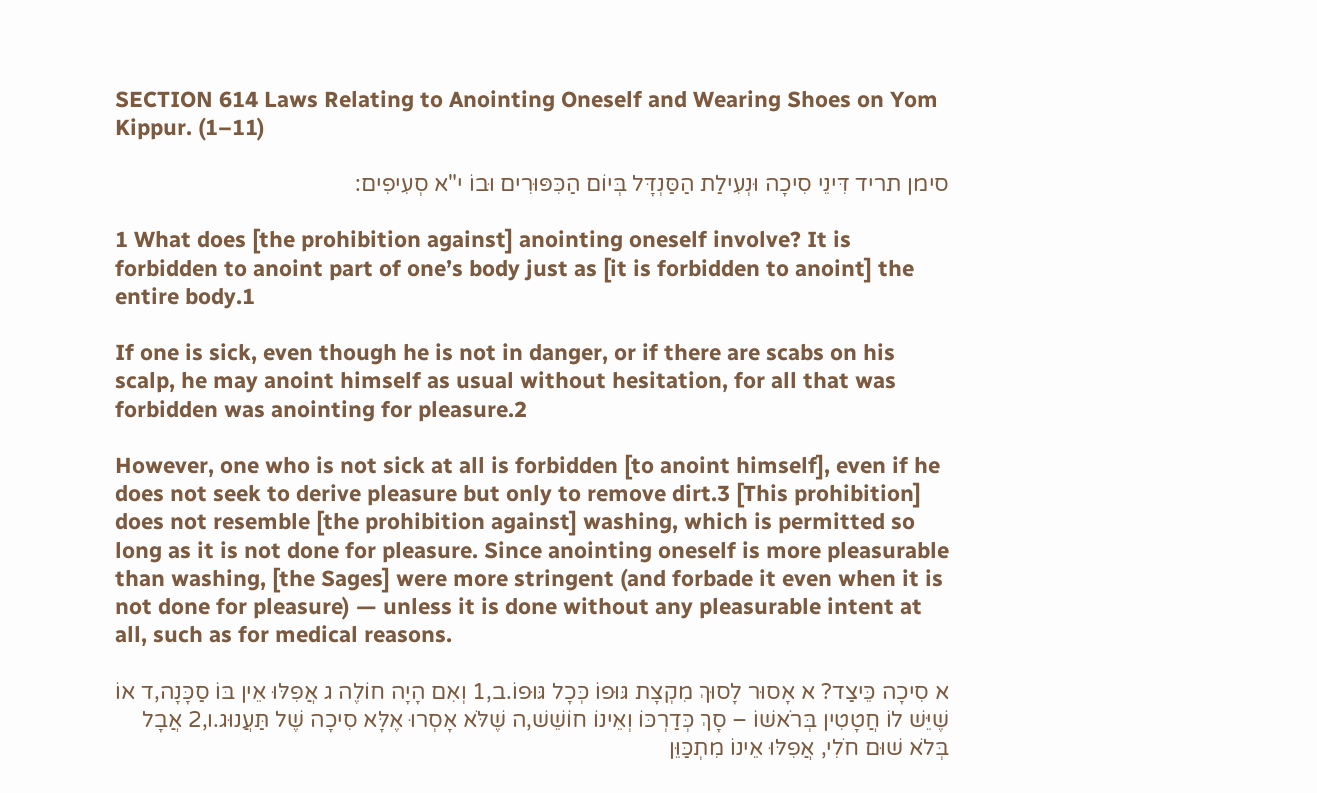SECTION 614 Laws Relating to Anointing Oneself and Wearing Shoes on Yom Kippur. (1–11)

סימן תריד דִּינֵי סִיכָה וּנְעִילַת הַסַּנְדָּל בְּיוֹם הַכִּפּוּרִים וּבוֹ י"א סְעִיפִים:

1 What does [the prohibition against] anointing oneself involve? It is forbidden to anoint part of one’s body just as [it is forbidden to anoint] the entire body.1

If one is sick, even though he is not in danger, or if there are scabs on his scalp, he may anoint himself as usual without hesitation, for all that was forbidden was anointing for pleasure.2

However, one who is not sick at all is forbidden [to anoint himself], even if he does not seek to derive pleasure but only to remove dirt.3 [This prohibition] does not resemble [the prohibition against] washing, which is permitted so long as it is not done for pleasure. Since anointing oneself is more pleasurable than washing, [the Sages] were more stringent (and forbade it even when it is not done for pleasure) — unless it is done without any pleasurable intent at all, such as for medical reasons.

א סִיכָה כֵּיצַד? א אָסוּר לָסוּךְ מִקְצָת גּוּפוֹ כְּכָל גּוּפוֹ.ב,1 וְאִם הָיָה חוֹלֶה ג אֲפִלּוּ אֵין בּוֹ סַכָּנָה,ד אוֹ שֶׁיֵּשׁ לוֹ חֲטָטִין בְּרֹאשׁוֹ – סָךְ כְּדַרְכּוֹ וְאֵינוֹ חוֹשֵׁשׁ,ה שֶׁלֹּא אָסְרוּ אֶלָּא סִיכָה שֶׁל תַּעֲנוּג.ו,2 אֲבָל בְּלֹא שׁוּם חֹלִי, אֲפִלּוּ אֵינוֹ מִתְכַּוֵּן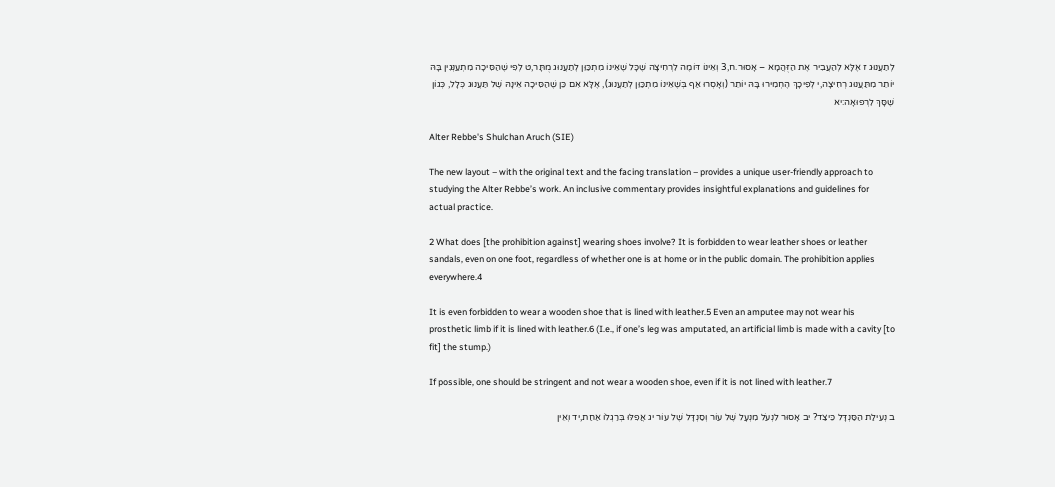לְתַעֲנוּג ז אֶלָּא לְהַעֲבִיר אֶת הַזֻּהֲמָא – אָסוּר.ח,3 וְאֵינוֹ דּוֹמֶה לִרְחִיצָה שֶׁכָּל שֶׁאֵינוֹ מִתְכַּוֵּן לְתַעֲנוּג מֻתָּר,ט לְפִי שֶׁהַסִּיכָה מִתְעַנְּגִין בָּהּ יוֹתֵר מִתַּעֲנוּג רְחִיצָה,י לְפִיכָךְ הֶחְמִירוּ בָּהּ יוֹתֵר (וְאָסְרוּ אַף בְּשֶׁאֵינוֹ מִתְכַּוֵּן לְתַעֲנוּג), אֶלָּא אִם כֵּן שֶׁהַסִּיכָה אֵינָהּ שֶׁל תַּעֲנוּג כְּלָל, כְּגוֹן שֶׁסָּךְ לִרְפוּאָה:יא

Alter Rebbe's Shulchan Aruch (SIE)

The new layout – with the original text and the facing translation – provides a unique user-friendly approach to studying the Alter Rebbe’s work. An inclusive commentary provides insightful explanations and guidelines for actual practice.

2 What does [the prohibition against] wearing shoes involve? It is forbidden to wear leather shoes or leather sandals, even on one foot, regardless of whether one is at home or in the public domain. The prohibition applies everywhere.4

It is even forbidden to wear a wooden shoe that is lined with leather.5 Even an amputee may not wear his prosthetic limb if it is lined with leather.6 (I.e., if one’s leg was amputated, an artificial limb is made with a cavity [to fit] the stump.)

If possible, one should be stringent and not wear a wooden shoe, even if it is not lined with leather.7

ב נְעִילַת הַסַּנְדָּל כֵּיצַד? יב אָסוּר לִנְעֹל מִנְעָל שֶׁל עוֹר וְסַנְדָּל שֶׁל עוֹר יג אֲפִלּוּ בְּרַגְלוֹ אַחַת,יד וְאֵין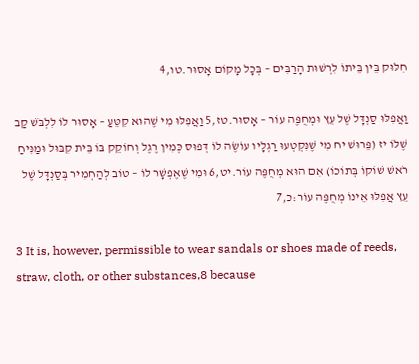חִלּוּק בֵּין בֵּיתוֹ לִרְשׁוּת הָרַבִּים – בְּכָל מָקוֹם אָסוּר.טו,4

וַאֲפִלּוּ סַנְדָּל שֶׁל עֵץ וּמְחֻפֶּה עוֹר – אָסוּר.טז,5 וַאֲפִלּוּ מִי שֶׁהוּא קִטֵּעַ – אָסוּר לוֹ לִלְבֹּשׁ קַב שֶׁלּוֹ יז (פֵּרוּשׁ יח מִי שֶׁנִּקְטְעוּ רַגְלָיו עוֹשֶׂה לוֹ דְּפוּס כְּמִין רֶגֶל וְחוֹקֵק בּוֹ בֵּית קִבּוּל וּמַנִּיחַ רֹאשׁ שׁוֹקוֹ בְּתוֹכוֹ) אִם הוּא מְחֻפֶּה עוֹר.יט,6 וּמִי שֶׁאֶפְשָׁר לוֹ – טוֹב לְהַחְמִיר בְּסַנְדָּל שֶׁל עֵץ אֲפִלּוּ אֵינוֹ מְחֻפֶּה עוֹר:כ,7

3 It is, however, permissible to wear sandals or shoes made of reeds, straw, cloth, or other substances,8 because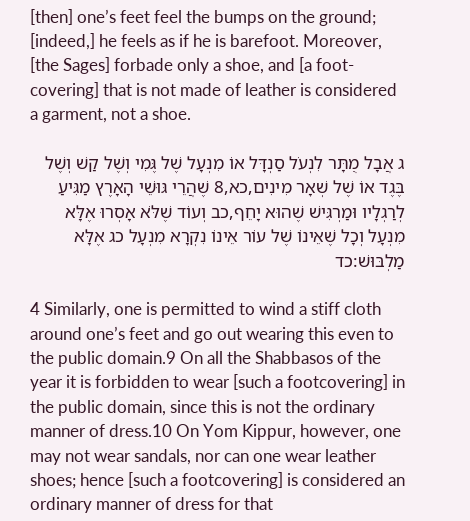[then] one’s feet feel the bumps on the ground; [indeed,] he feels as if he is barefoot. Moreover, [the Sages] forbade only a shoe, and [a foot-covering] that is not made of leather is considered a garment, not a shoe.

ג אֲבָל מֻתָּר לִנְעֹל סַנְדָּל אוֹ מִנְעָל שֶׁל גֶּמִי וְשֶׁל קַשׁ וְשֶׁל בֶּגֶד אוֹ שֶׁל שְׁאָר מִינִים,כא,8 שֶׁהֲרֵי גּוּשֵׁי הָאָרֶץ מַגִּיעַ לְרַגְלָיו וּמַרְגִּישׁ שֶׁהוּא יָחֵף,כב וְעוֹד שֶׁלֹּא אָסְרוּ אֶלָּא מִנְעָל וְכָל שֶׁאֵינוֹ שֶׁל עוֹר אֵינוֹ נִקְרָא מִנְעָל כג אֶלָּא מַלְבּוּשׁ:כד

4 Similarly, one is permitted to wind a stiff cloth around one’s feet and go out wearing this even to the public domain.9 On all the Shabbasos of the year it is forbidden to wear [such a footcovering] in the public domain, since this is not the ordinary manner of dress.10 On Yom Kippur, however, one may not wear sandals, nor can one wear leather shoes; hence [such a footcovering] is considered an ordinary manner of dress for that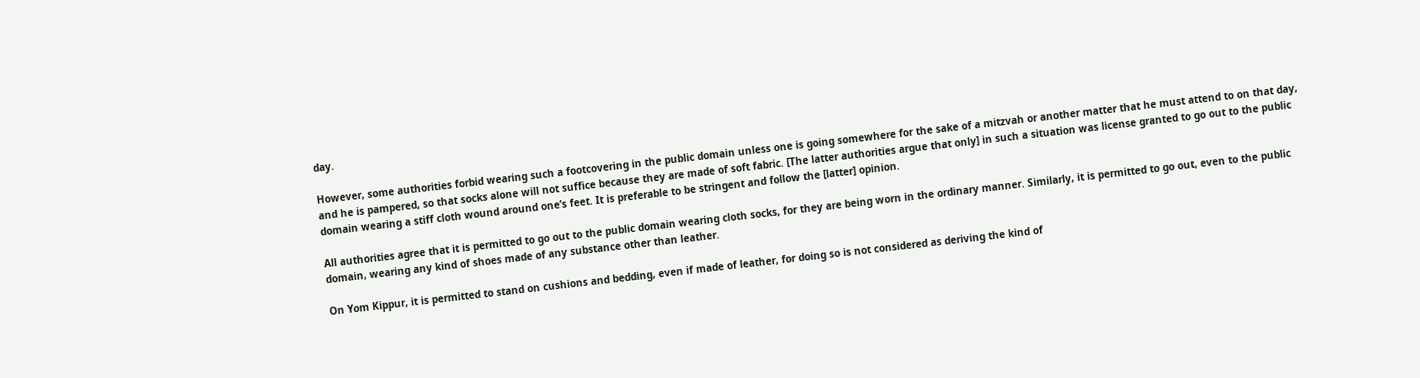day.

However, some authorities forbid wearing such a footcovering in the public domain unless one is going somewhere for the sake of a mitzvah or another matter that he must attend to on that day, and he is pampered, so that socks alone will not suffice because they are made of soft fabric. [The latter authorities argue that only] in such a situation was license granted to go out to the public domain wearing a stiff cloth wound around one’s feet. It is preferable to be stringent and follow the [latter] opinion.

All authorities agree that it is permitted to go out to the public domain wearing cloth socks, for they are being worn in the ordinary manner. Similarly, it is permitted to go out, even to the public domain, wearing any kind of shoes made of any substance other than leather.

On Yom Kippur, it is permitted to stand on cushions and bedding, even if made of leather, for doing so is not considered as deriving the kind of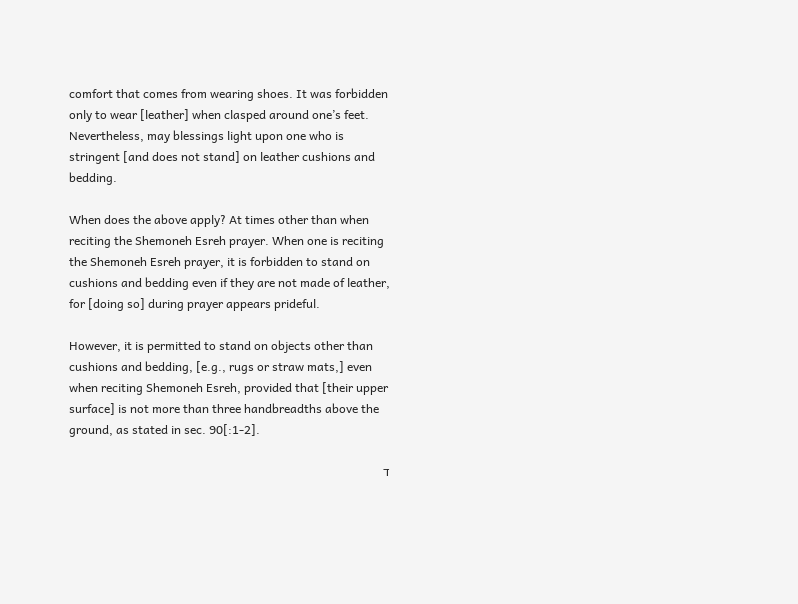comfort that comes from wearing shoes. It was forbidden only to wear [leather] when clasped around one’s feet. Nevertheless, may blessings light upon one who is stringent [and does not stand] on leather cushions and bedding.

When does the above apply? At times other than when reciting the Shemoneh Esreh prayer. When one is reciting the Shemoneh Esreh prayer, it is forbidden to stand on cushions and bedding even if they are not made of leather, for [doing so] during prayer appears prideful.

However, it is permitted to stand on objects other than cushions and bedding, [e.g., rugs or straw mats,] even when reciting Shemoneh Esreh, provided that [their upper surface] is not more than three handbreadths above the ground, as stated in sec. 90[:1-2].

ד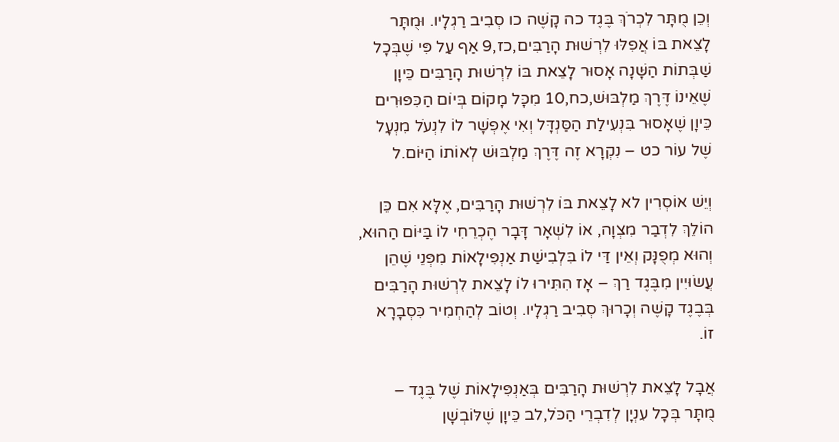וְכֵן מֻתָּר לִכְרֹךְ בֶּגֶד כה קָשֶׁה כו סְבִיב רַגְלָיו. וּמֻתָּר לָצֵאת בּוֹ אֲפִלּוּ לִרְשׁוּת הָרַבִּים,כז,9 אַף עַל פִּי שֶׁבְּכָל שַׁבְּתוֹת הַשָּׁנָה אָסוּר לָצֵאת בּוֹ לִרְשׁוּת הָרַבִּים כֵּיוָן שֶׁאֵינוֹ דֶּרֶךְ מַלְבּוּשׁ,כח,10 מִכָּל מָקוֹם בְּיוֹם הַכִּפּוּרִים כֵּיוָן שֶׁאָסוּר בִּנְעִילַת הַסַּנְדָּל וְאִי אֶפְשָׁר לוֹ לִנְעֹל מִנְעָל שֶׁל עוֹר כט – נִקְרָא זֶה דֶּרֶךְ מַלְבּוּשׁ לְאוֹתוֹ הַיּוֹם.ל

וְיֵשׁ אוֹסְרִין לא לָצֵאת בּוֹ לִרְשׁוּת הָרַבִּים, אֶלָּא אִם כֵּן הוֹלֵךְ לִדְבַר מִצְוָה, אוֹ לִשְׁאָר דָּבָר הֶכְרֵחִי לוֹ בַּיּוֹם הַהוּא, וְהוּא מְפֻנָּק וְאֵין דַּי לוֹ בִּלְבִישַׁת אַנְפִּילָאוֹת מִפְּנֵי שֶׁהֵן עֲשׂוּיִין מִבֶּגֶד רַךְ – אָז הִתִּירוּ לוֹ לָצֵאת לִרְשׁוּת הָרַבִּים בְּבֶגֶד קָשֶׁה וְכָרוּךְ סְבִיב רַגְלָיו. וְטוֹב לְהַחְמִיר כִּסְבָרָא זוֹ.

אֲבָל לָצֵאת לִרְשׁוּת הָרַבִּים בְּאַנְפִּילָאוֹת שֶׁל בֶּגֶד – מֻתָּר בְּכָל עִנְיָן לְדִבְרֵי הַכֹּל,לב כֵּיוָן שֶׁלּוֹבְשָׁן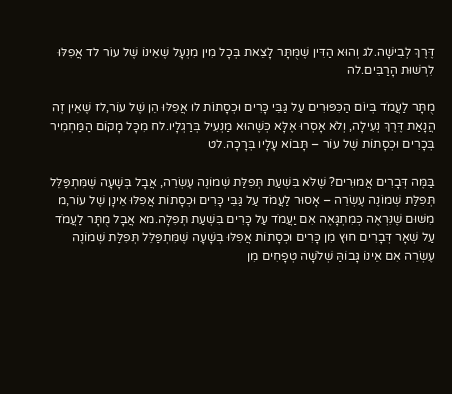דֶּרֶךְ לְבִישָׁה.לג וְהוּא הַדִּין שֶׁמֻּתָּר לָצֵאת בְּכָל מִין מִנְעָל שֶׁאֵינוֹ שֶׁל עוֹר לד אֲפִלּוּ לִרְשׁוּת הָרַבִּים.לה

מֻתָּר לַעֲמֹד בְּיוֹם הַכִּפּוּרִים עַל גַּבֵּי כָּרִים וּכְסָתוֹת לו אֲפִלּוּ הֵן שֶׁל עוֹר,לז שֶׁאֵין זֶה הֲנָאַת דֶּרֶךְ נְעִילָה, וְלֹא אָסְרוּ אֶלָּא כְּשֶׁהוּא מַנְעִיל בְּרַגְלָיו.לח מִכָּל מָקוֹם הַמַּחְמִיר בְּכָרִים וּכְסָתוֹת שֶׁל עוֹר – תָּבוֹא עָלָיו בְּרָכָה.לט

בַּמֶּה דְּבָרִים אֲמוּרִים? שֶׁלֹּא בִּשְׁעַת תְּפִלַּת שְׁמוֹנֶה עֶשְׂרֵה, אֲבָל בְּשָׁעָה שֶׁמִּתְפַּלֵּל תְּפִלַּת שְׁמוֹנֶה עֶשְׂרֵה – אָסוּר לַעֲמֹד עַל גַּבֵּי כָּרִים וּכְסָתוֹת אֲפִלּוּ אֵינָן שֶׁל עוֹר,מ מִשּׁוּם שֶׁנִּרְאֶה כְּמִתְגָּאֶה אִם יַעֲמֹד עַל כָּרִים בִּשְׁעַת תְּפִלָּה.מא אֲבָל מֻתָּר לַעֲמֹד עַל שְׁאָר דְּבָרִים חוּץ מִן כָּרִים וּכְסָתוֹת אֲפִלּוּ בְּשָׁעָה שֶׁמִּתְפַּלֵּל תְּפִלַּת שְׁמוֹנֶה עֶשְׂרֵה אִם אֵינוֹ גָּבוֹהַּ שְׁלֹשָׁה טְפָחִים מִן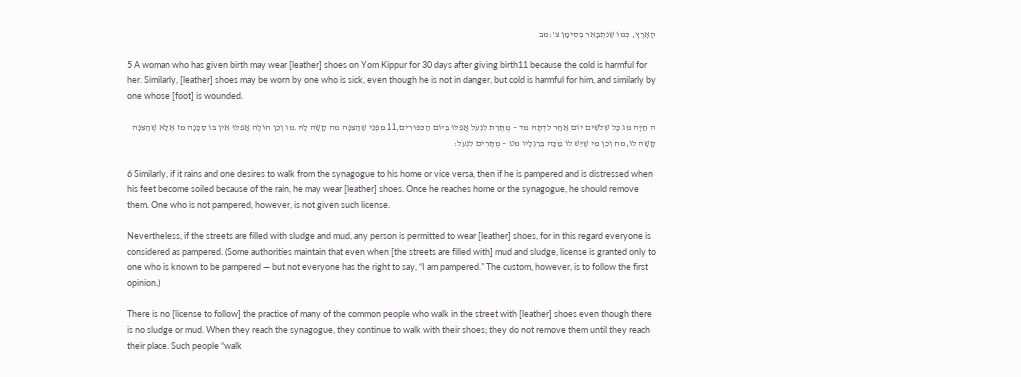הָאָרֶץ, כְּמוֹ שֶׁנִּתְבָּאֵר בְּסִימָן צ':מב

5 A woman who has given birth may wear [leather] shoes on Yom Kippur for 30 days after giving birth11 because the cold is harmful for her. Similarly, [leather] shoes may be worn by one who is sick, even though he is not in danger, but cold is harmful for him, and similarly by one whose [foot] is wounded.

ה חַיָּה מג כָּל שְׁלֹשִׁים יוֹם אַחַר לִדְתָּהּ מד – מֻתֶּרֶת לִנְעֹל אֲפִלּוּ בְּיוֹם הַכִּפּוּרִים,11 מִפְּנֵי שֶׁהַצִּנָּה מה קָשָׁה לָהּ.מו וְכֵן חוֹלֶה אֲפִלּוּ אֵין בּוֹ סַכָּנָה מז אֶלָּא שֶׁהַצִּנָּה קָשָׁה לוֹ,מח וְכֵן מִי שֶׁיֵּשׁ לוֹ מַכָּה בְּרַגְלָיו מט – מֻתָּרִים לִנְעֹל:

6 Similarly, if it rains and one desires to walk from the synagogue to his home or vice versa, then if he is pampered and is distressed when his feet become soiled because of the rain, he may wear [leather] shoes. Once he reaches home or the synagogue, he should remove them. One who is not pampered, however, is not given such license.

Nevertheless, if the streets are filled with sludge and mud, any person is permitted to wear [leather] shoes, for in this regard everyone is considered as pampered. (Some authorities maintain that even when [the streets are filled with] mud and sludge, license is granted only to one who is known to be pampered — but not everyone has the right to say, “I am pampered.” The custom, however, is to follow the first opinion.)

There is no [license to follow] the practice of many of the common people who walk in the street with [leather] shoes even though there is no sludge or mud. When they reach the synagogue, they continue to walk with their shoes; they do not remove them until they reach their place. Such people “walk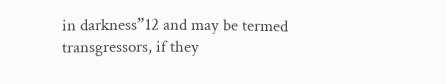in darkness”12 and may be termed transgressors, if they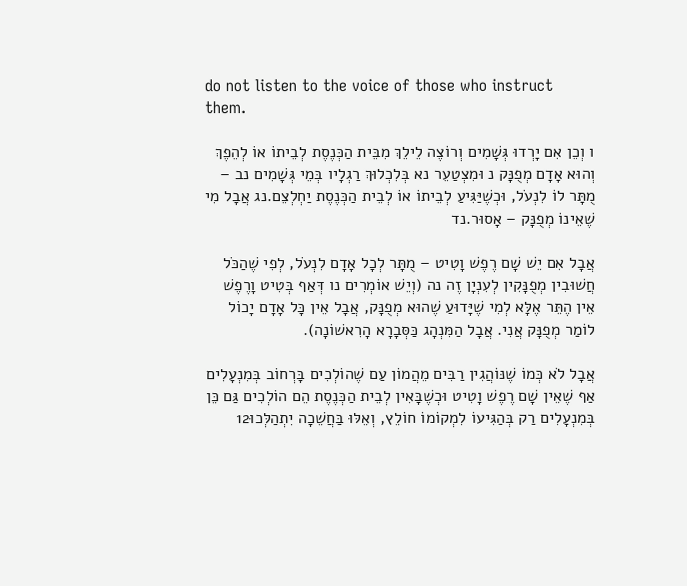do not listen to the voice of those who instruct them.

ו וְכֵן אִם יָרְדוּ גְּשָׁמִים וְרוֹצֶה לֵילֵךְ מִבֵּית הַכְּנֶסֶת לְבֵיתוֹ אוֹ לְהֵפֶךְ וְהוּא אָדָם מְפֻנָּק נ וּמִצְטַעֵר נא בְּלִכְלוּךְ רַגְלָיו בְּמֵי גְּשָׁמִים נב – מֻתָּר לוֹ לִנְעֹל, וּכְשֶׁיַּגִּיעַ לְבֵיתוֹ אוֹ לְבֵית הַכְּנֶסֶת יַחְלְצֵם.נג אֲבָל מִי שֶׁאֵינוֹ מְפֻנָּק – אָסוּר.נד

אֲבָל אִם יֵשׁ שָׁם רֶפֶשׁ וָטִיט – מֻתָּר לְכָל אָדָם לִנְעֹל, לְפִי שֶׁהַכֹּל חֲשׁוּבִין מְפֻנָּקִין לְעִנְיָן זֶה נה (וְיֵשׁ אוֹמְרִים נו דְּאַף בְּטִיט וָרֶפֶשׁ אֵין הֶתֵּר אֶלָּא לְמִי שֶׁיָּדוּעַ שֶׁהוּא מְפֻנָּק, אֲבָל אֵין כָּל אָדָם יָכוֹל לוֹמַר מְפֻנָּק אֲנִי. אֲבָל הַמִּנְהָג כַּסְּבָרָא הָרִאשׁוֹנָה).

אֲבָל לֹא כְּמוֹ שֶׁנּוֹהֲגִין רַבִּים מֵהֲמוֹן עַם שֶׁהוֹלְכִים בָּרְחוֹב בְּמִנְעָלִים אַף שֶׁאֵין שָׁם רֶפֶשׁ וָטִיט וּכְשֶׁבָּאִין לְבֵית הַכְּנֶסֶת הֵם הוֹלְכִים גַּם כֵּן בְּמִנְעָלִים רַק בְּהַגִּיעוֹ לִמְקוֹמוֹ חוֹלֵץ, וְאֵלּוּ בַּחֲשֵׁכָה יִתְהַלְּכוּ12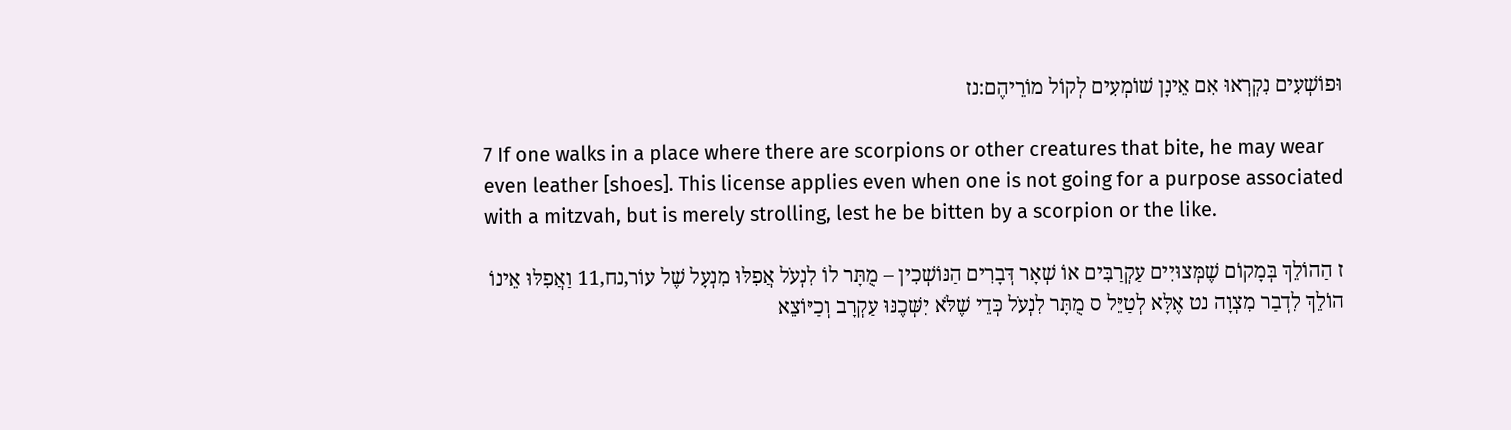וּפוֹשְׁעִים נִקְרְאוּ אִם אֵינָן שׁוֹמְעִים לְקוֹל מוֹרֵיהֶם:נז

7 If one walks in a place where there are scorpions or other creatures that bite, he may wear even leather [shoes]. This license applies even when one is not going for a purpose associated with a mitzvah, but is merely strolling, lest he be bitten by a scorpion or the like.

ז הַהוֹלֵךְ בְּמָקוֹם שֶׁמְּצוּיִים עַקְרַבִּים אוֹ שְׁאָר דְּבָרִים הַנּוֹשְׁכִין – מֻתָּר לוֹ לִנְעֹל אֲפִלּוּ מִנְעָל שֶׁל עוֹר,נח,11 וַאֲפִלּוּ אֵינוֹ הוֹלֵךְ לִדְבַר מִצְוָה נט אֶלָּא לְטַיֵּל ס מֻתָּר לִנְעֹל כְּדֵי שֶׁלֹּא יִשְּׁכֶנּוּ עַקְרָב וְכַיּוֹצֵא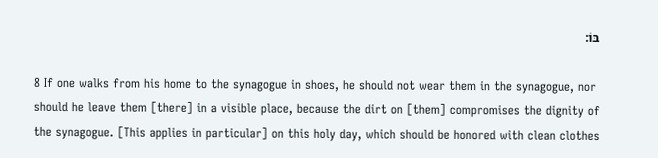בּוֹ:

8 If one walks from his home to the synagogue in shoes, he should not wear them in the synagogue, nor should he leave them [there] in a visible place, because the dirt on [them] compromises the dignity of the synagogue. [This applies in particular] on this holy day, which should be honored with clean clothes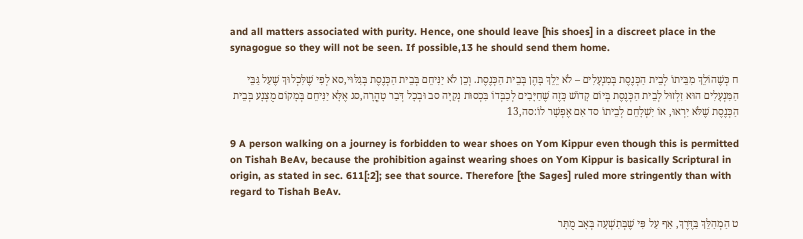and all matters associated with purity. Hence, one should leave [his shoes] in a discreet place in the synagogue so they will not be seen. If possible,13 he should send them home.

ח כְּשֶׁהוֹלֵךְ מִבֵּיתוֹ לְבֵית הַכְּנֶסֶת בְּמִנְעָלִים – לֹא יֵלֵךְ בָּהֶן בְּבֵית הַכְּנֶסֶת. וְכֵן לֹא יַנִּיחֵם בְּבֵית הַכְּנֶסֶת בְּגִלּוּי,סא לְפִי שֶׁלִּכְלוּךְ שֶׁעַל גַּבֵּי הַמִּנְעָלִים הוּא זִלְזוּל לְבֵית הַכְּנֶסֶת בְּיוֹם קָדוֹשׁ כָּזֶה שֶׁחַיָּבִים לְכַבְּדוֹ בִּכְסוּת נְקִיָּה סב וּבְכָל דְּבַר טָהֳרָה,סג אֶלָּא יַנִּיחֵם בְּמָקוֹם מֻצְנָע בְּבֵית הַכְּנֶסֶת שֶׁלֹּא יִרְאוּ, אוֹ יִשְׁלָחֵם לְבֵיתוֹ סד אִם אֶפְשָׁר לוֹ:סה,13

9 A person walking on a journey is forbidden to wear shoes on Yom Kippur even though this is permitted on Tishah BeAv, because the prohibition against wearing shoes on Yom Kippur is basically Scriptural in origin, as stated in sec. 611[:2]; see that source. Therefore [the Sages] ruled more stringently than with regard to Tishah BeAv.

ט הַמְהַלֵּךְ בַּדֶּרֶךְ, אַף עַל פִּי שֶׁבְּתִשְׁעָה בְּאָב מֻתָּר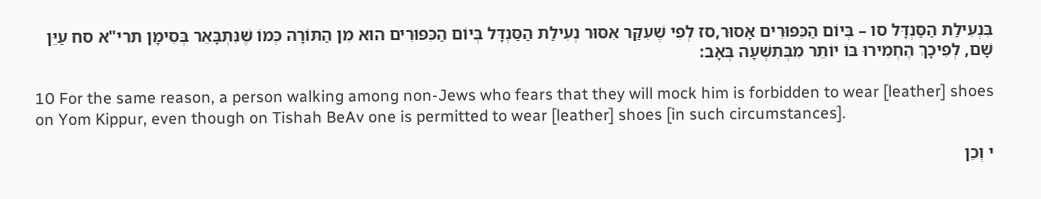בִּנְעִילַת הַסַּנְדָּל סו – בְּיוֹם הַכִּפּוּרִים אָסוּר,סז לְפִי שֶׁעִקַּר אִסּוּר נְעִילַת הַסַּנְדָּל בְּיוֹם הַכִּפּוּרִים הוּא מִן הַתּוֹרָה כְּמוֹ שֶׁנִּתְבָּאֵר בְּסִימָן תרי"א סח עַיֵּן שָׁם, לְפִיכָךְ הֶחְמִירוּ בּוֹ יוֹתֵר מִבְּתִשְׁעָה בְּאָב:

10 For the same reason, a person walking among non-Jews who fears that they will mock him is forbidden to wear [leather] shoes on Yom Kippur, even though on Tishah BeAv one is permitted to wear [leather] shoes [in such circumstances].

י וְכֵן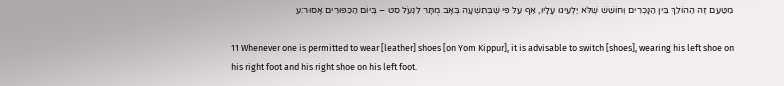מִטַּעַם זֶה הַהוֹלֵךְ בֵּין הַנָּכְרִים וְחוֹשֵׁשׁ שֶׁלֹּא יַלְעִיגוּ עָלָיו, אַף עַל פִּי שֶׁבְּתִשְׁעָה בְּאָב מֻתָּר לִנְעֹל סט – בְּיוֹם הַכִּפּוּרִים אָסוּר:ע

11 Whenever one is permitted to wear [leather] shoes [on Yom Kippur], it is advisable to switch [shoes], wearing his left shoe on his right foot and his right shoe on his left foot.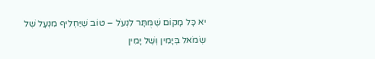יא כָּל מָקוֹם שֶׁמֻּתָּר לִנְעֹל – טוֹב שֶׁיַּחְלִיף מִנְעָל שֶׁל שְׂמֹאל בְּיָמִין וְשֶׁל יָמִין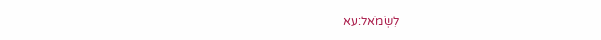לִשְׂמֹאל:עא